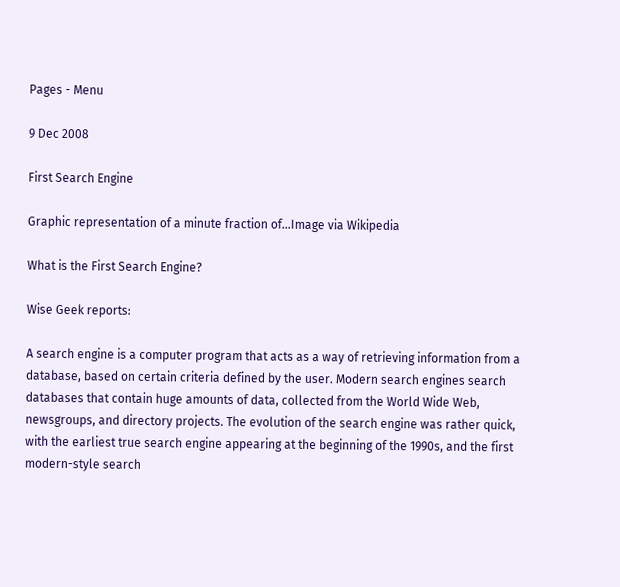Pages - Menu

9 Dec 2008

First Search Engine

Graphic representation of a minute fraction of...Image via Wikipedia

What is the First Search Engine?

Wise Geek reports:

A search engine is a computer program that acts as a way of retrieving information from a database, based on certain criteria defined by the user. Modern search engines search databases that contain huge amounts of data, collected from the World Wide Web, newsgroups, and directory projects. The evolution of the search engine was rather quick, with the earliest true search engine appearing at the beginning of the 1990s, and the first modern-style search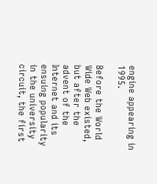engine appearing in 1995.

Before the World Wide Web existed, but after the advent of the Internet and its ensuing popularity in the university circuit, the first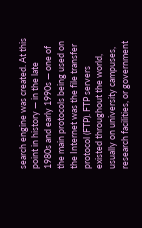search engine was created. At this point in history — in the late 1980s and early 1990s — one of the main protocols being used on the Internet was the file transfer protocol (FTP). FTP servers existed throughout the world, usually on university campuses, research facilities, or government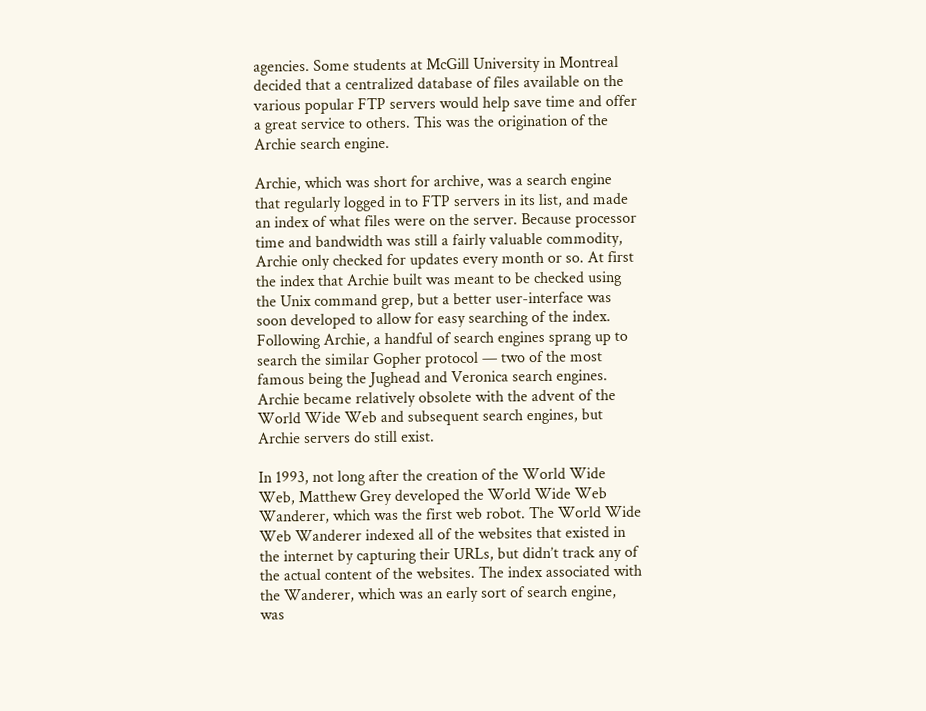agencies. Some students at McGill University in Montreal decided that a centralized database of files available on the various popular FTP servers would help save time and offer a great service to others. This was the origination of the Archie search engine.

Archie, which was short for archive, was a search engine that regularly logged in to FTP servers in its list, and made an index of what files were on the server. Because processor time and bandwidth was still a fairly valuable commodity, Archie only checked for updates every month or so. At first the index that Archie built was meant to be checked using the Unix command grep, but a better user-interface was soon developed to allow for easy searching of the index. Following Archie, a handful of search engines sprang up to search the similar Gopher protocol — two of the most famous being the Jughead and Veronica search engines. Archie became relatively obsolete with the advent of the World Wide Web and subsequent search engines, but Archie servers do still exist.

In 1993, not long after the creation of the World Wide Web, Matthew Grey developed the World Wide Web Wanderer, which was the first web robot. The World Wide Web Wanderer indexed all of the websites that existed in the internet by capturing their URLs, but didn’t track any of the actual content of the websites. The index associated with the Wanderer, which was an early sort of search engine, was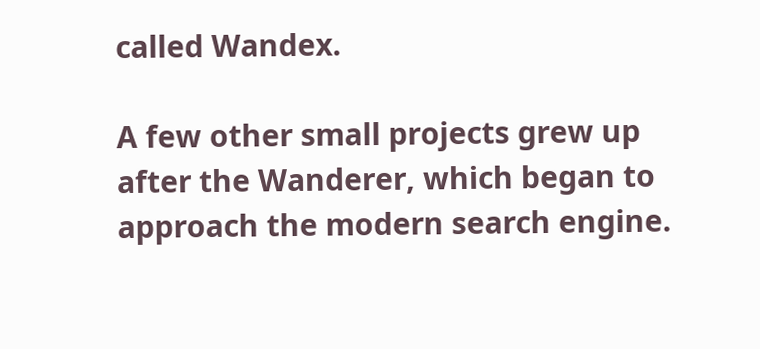called Wandex.

A few other small projects grew up after the Wanderer, which began to approach the modern search engine.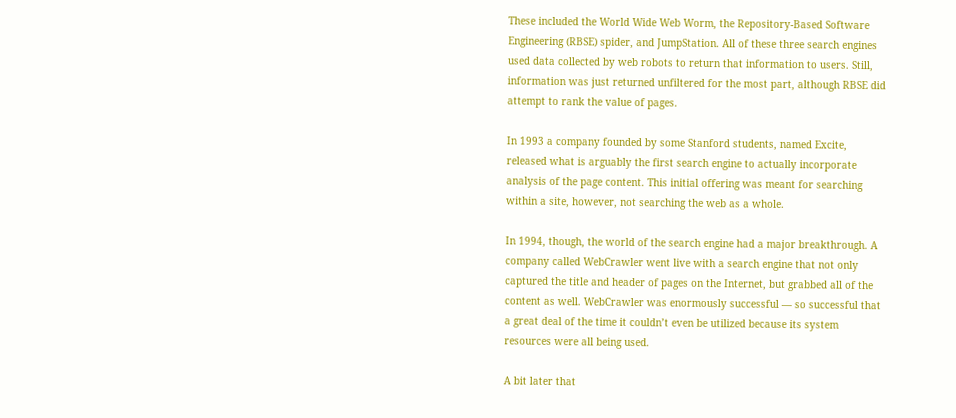These included the World Wide Web Worm, the Repository-Based Software Engineering (RBSE) spider, and JumpStation. All of these three search engines used data collected by web robots to return that information to users. Still, information was just returned unfiltered for the most part, although RBSE did attempt to rank the value of pages.

In 1993 a company founded by some Stanford students, named Excite, released what is arguably the first search engine to actually incorporate analysis of the page content. This initial offering was meant for searching within a site, however, not searching the web as a whole.

In 1994, though, the world of the search engine had a major breakthrough. A company called WebCrawler went live with a search engine that not only captured the title and header of pages on the Internet, but grabbed all of the content as well. WebCrawler was enormously successful — so successful that a great deal of the time it couldn’t even be utilized because its system resources were all being used.

A bit later that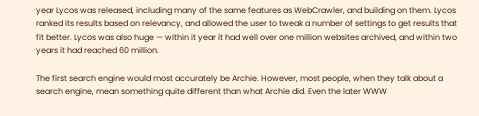year Lycos was released, including many of the same features as WebCrawler, and building on them. Lycos ranked its results based on relevancy, and allowed the user to tweak a number of settings to get results that fit better. Lycos was also huge — within it year it had well over one million websites archived, and within two years it had reached 60 million.

The first search engine would most accurately be Archie. However, most people, when they talk about a search engine, mean something quite different than what Archie did. Even the later WWW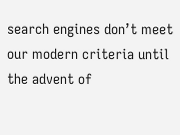search engines don’t meet our modern criteria until the advent of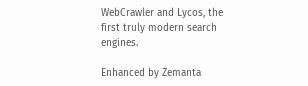WebCrawler and Lycos, the first truly modern search engines.

Enhanced by Zemanta